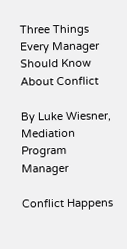Three Things Every Manager Should Know About Conflict

By Luke Wiesner, Mediation Program Manager

Conflict Happens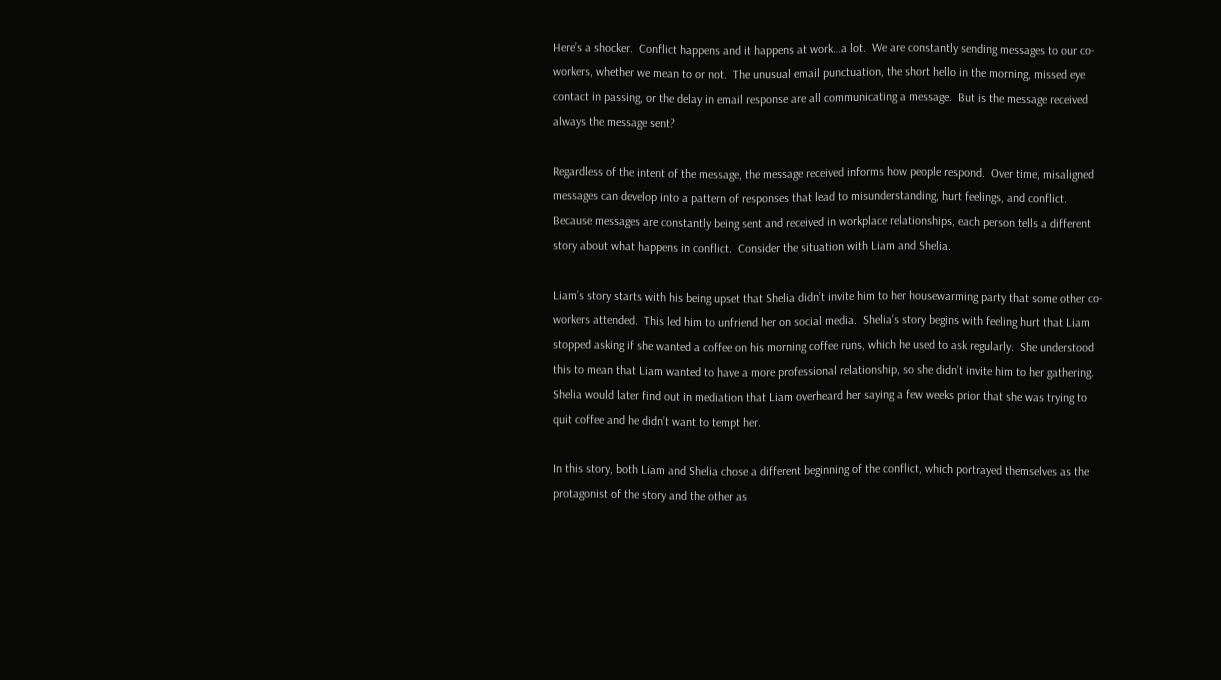Here’s a shocker.  Conflict happens and it happens at work…a lot.  We are constantly sending messages to our co-workers, whether we mean to or not.  The unusual email punctuation, the short hello in the morning, missed eye contact in passing, or the delay in email response are all communicating a message.  But is the message received always the message sent?

Regardless of the intent of the message, the message received informs how people respond.  Over time, misaligned messages can develop into a pattern of responses that lead to misunderstanding, hurt feelings, and conflict.  Because messages are constantly being sent and received in workplace relationships, each person tells a different story about what happens in conflict.  Consider the situation with Liam and Shelia.

Liam’s story starts with his being upset that Shelia didn’t invite him to her housewarming party that some other co-workers attended.  This led him to unfriend her on social media.  Shelia’s story begins with feeling hurt that Liam stopped asking if she wanted a coffee on his morning coffee runs, which he used to ask regularly.  She understood this to mean that Liam wanted to have a more professional relationship, so she didn’t invite him to her gathering.  Shelia would later find out in mediation that Liam overheard her saying a few weeks prior that she was trying to quit coffee and he didn’t want to tempt her.

In this story, both Liam and Shelia chose a different beginning of the conflict, which portrayed themselves as the protagonist of the story and the other as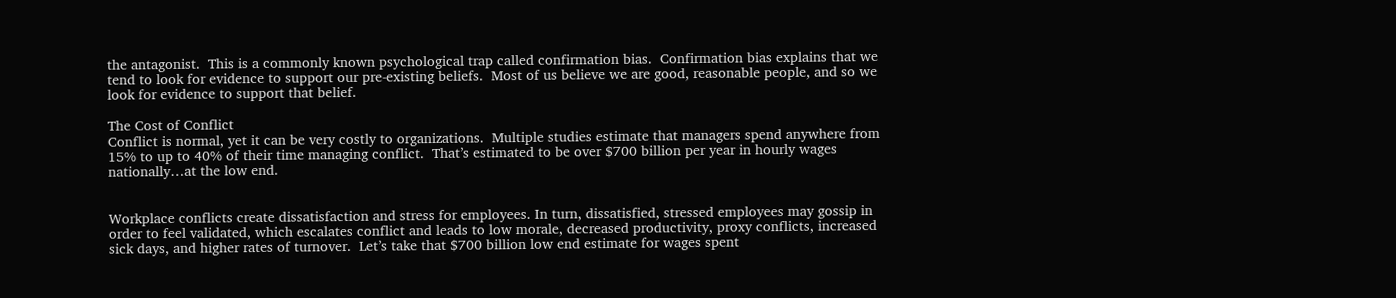the antagonist.  This is a commonly known psychological trap called confirmation bias.  Confirmation bias explains that we tend to look for evidence to support our pre-existing beliefs.  Most of us believe we are good, reasonable people, and so we look for evidence to support that belief.

The Cost of Conflict
Conflict is normal, yet it can be very costly to organizations.  Multiple studies estimate that managers spend anywhere from 15% to up to 40% of their time managing conflict.  That’s estimated to be over $700 billion per year in hourly wages nationally…at the low end.


Workplace conflicts create dissatisfaction and stress for employees. In turn, dissatisfied, stressed employees may gossip in order to feel validated, which escalates conflict and leads to low morale, decreased productivity, proxy conflicts, increased sick days, and higher rates of turnover.  Let’s take that $700 billion low end estimate for wages spent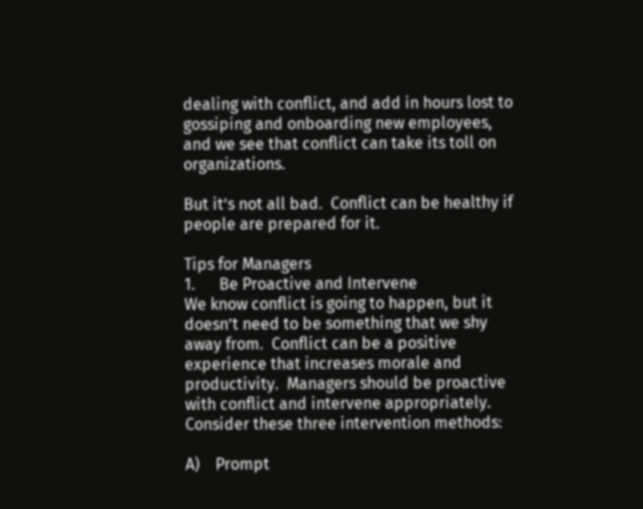dealing with conflict, and add in hours lost to gossiping and onboarding new employees, and we see that conflict can take its toll on organizations.

But it’s not all bad.  Conflict can be healthy if people are prepared for it.

Tips for Managers
1.      Be Proactive and Intervene
We know conflict is going to happen, but it doesn’t need to be something that we shy away from.  Conflict can be a positive experience that increases morale and productivity.  Managers should be proactive with conflict and intervene appropriately.  Consider these three intervention methods:

A)    Prompt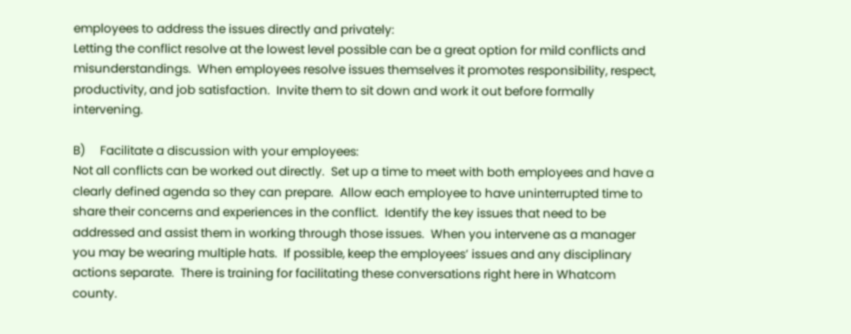employees to address the issues directly and privately:
Letting the conflict resolve at the lowest level possible can be a great option for mild conflicts and misunderstandings.  When employees resolve issues themselves it promotes responsibility, respect, productivity, and job satisfaction.  Invite them to sit down and work it out before formally intervening.

B)     Facilitate a discussion with your employees:
Not all conflicts can be worked out directly.  Set up a time to meet with both employees and have a clearly defined agenda so they can prepare.  Allow each employee to have uninterrupted time to share their concerns and experiences in the conflict.  Identify the key issues that need to be addressed and assist them in working through those issues.  When you intervene as a manager you may be wearing multiple hats.  If possible, keep the employees’ issues and any disciplinary actions separate.  There is training for facilitating these conversations right here in Whatcom county.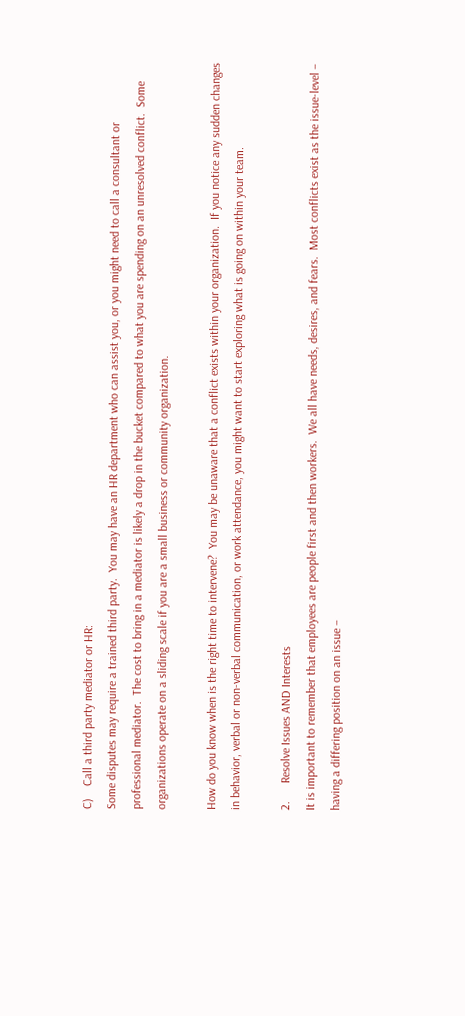C)    Call a third party mediator or HR:
Some disputes may require a trained third party.  You may have an HR department who can assist you, or you might need to call a consultant or professional mediator.  The cost to bring in a mediator is likely a drop in the bucket compared to what you are spending on an unresolved conflict.  Some organizations operate on a sliding scale if you are a small business or community organization.

How do you know when is the right time to intervene?  You may be unaware that a conflict exists within your organization.  If you notice any sudden changes in behavior, verbal or non-verbal communication, or work attendance, you might want to start exploring what is going on within your team.

2.      Resolve Issues AND Interests
It is important to remember that employees are people first and then workers.  We all have needs, desires, and fears.  Most conflicts exist as the issue-level – having a differing position on an issue –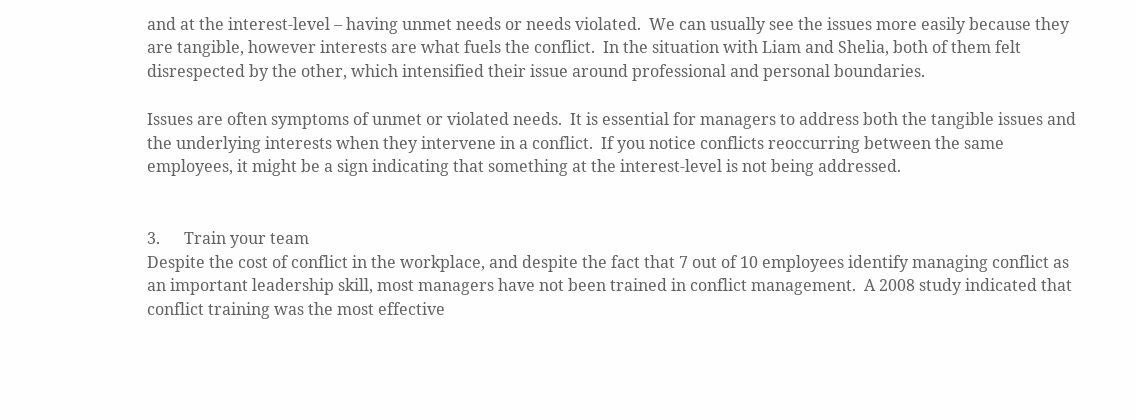and at the interest-level – having unmet needs or needs violated.  We can usually see the issues more easily because they are tangible, however interests are what fuels the conflict.  In the situation with Liam and Shelia, both of them felt disrespected by the other, which intensified their issue around professional and personal boundaries.

Issues are often symptoms of unmet or violated needs.  It is essential for managers to address both the tangible issues and the underlying interests when they intervene in a conflict.  If you notice conflicts reoccurring between the same employees, it might be a sign indicating that something at the interest-level is not being addressed.


3.      Train your team
Despite the cost of conflict in the workplace, and despite the fact that 7 out of 10 employees identify managing conflict as an important leadership skill, most managers have not been trained in conflict management.  A 2008 study indicated that conflict training was the most effective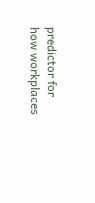predictor for how workplaces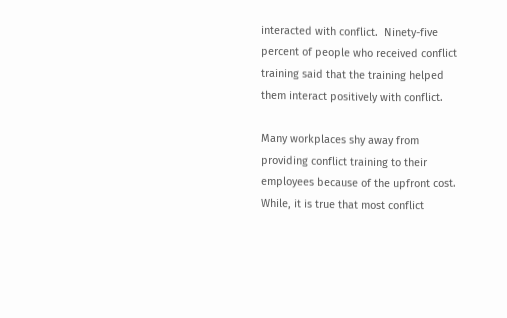interacted with conflict.  Ninety-five percent of people who received conflict training said that the training helped them interact positively with conflict.

Many workplaces shy away from providing conflict training to their employees because of the upfront cost.  While, it is true that most conflict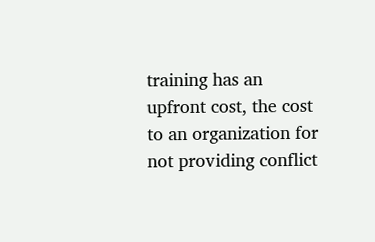training has an upfront cost, the cost to an organization for not providing conflict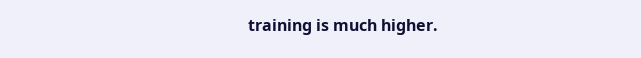training is much higher.